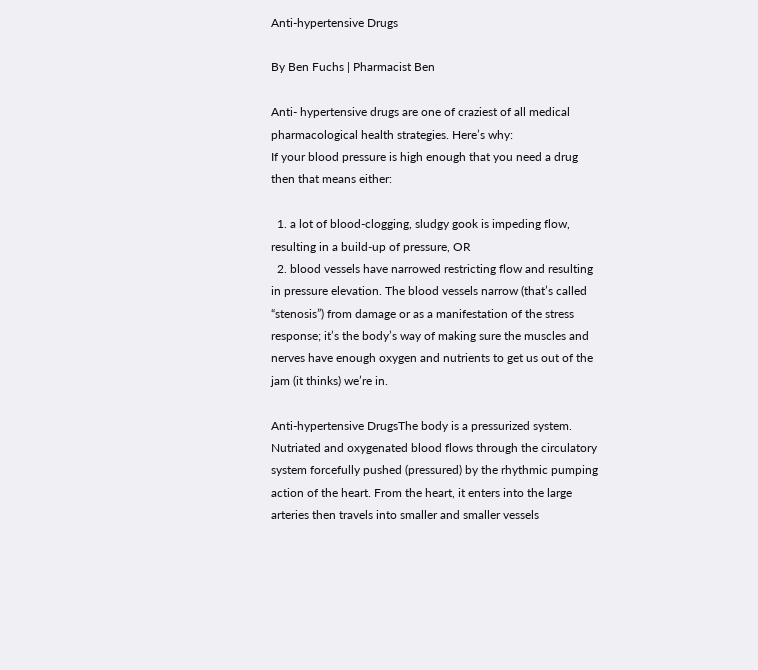Anti-hypertensive Drugs

By Ben Fuchs | Pharmacist Ben

Anti- hypertensive drugs are one of craziest of all medical pharmacological health strategies. Here’s why:
If your blood pressure is high enough that you need a drug then that means either:

  1. a lot of blood-clogging, sludgy gook is impeding flow, resulting in a build-up of pressure, OR
  2. blood vessels have narrowed restricting flow and resulting in pressure elevation. The blood vessels narrow (that’s called “stenosis”) from damage or as a manifestation of the stress response; it’s the body’s way of making sure the muscles and nerves have enough oxygen and nutrients to get us out of the jam (it thinks) we’re in.

Anti-hypertensive DrugsThe body is a pressurized system. Nutriated and oxygenated blood flows through the circulatory system forcefully pushed (pressured) by the rhythmic pumping action of the heart. From the heart, it enters into the large arteries then travels into smaller and smaller vessels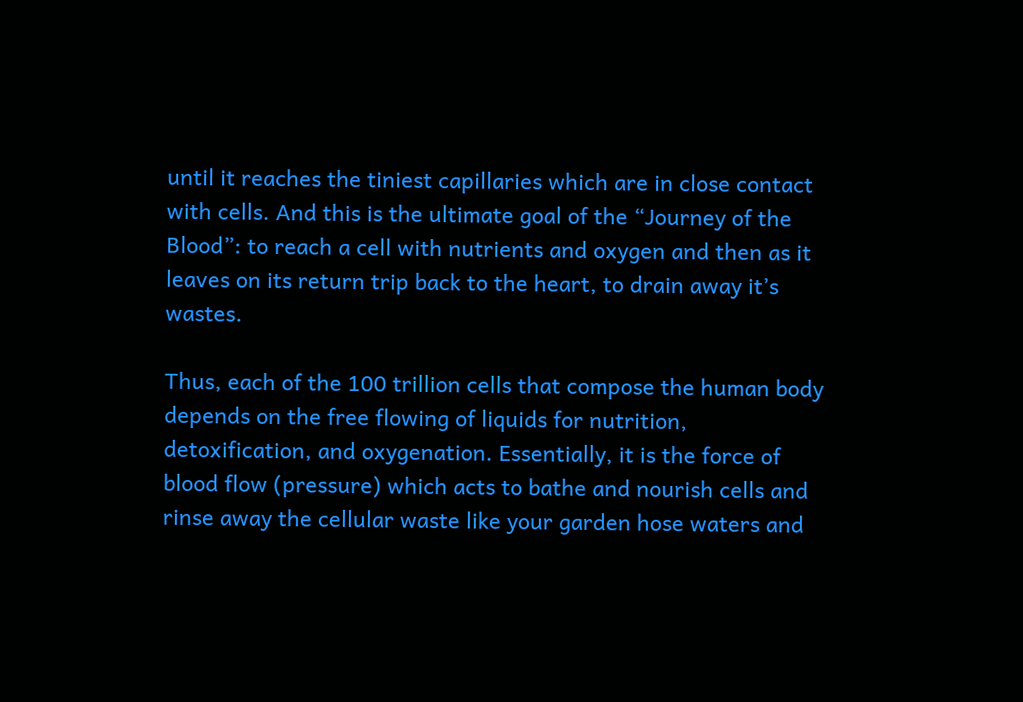until it reaches the tiniest capillaries which are in close contact with cells. And this is the ultimate goal of the “Journey of the Blood”: to reach a cell with nutrients and oxygen and then as it leaves on its return trip back to the heart, to drain away it’s wastes.

Thus, each of the 100 trillion cells that compose the human body depends on the free flowing of liquids for nutrition, detoxification, and oxygenation. Essentially, it is the force of blood flow (pressure) which acts to bathe and nourish cells and rinse away the cellular waste like your garden hose waters and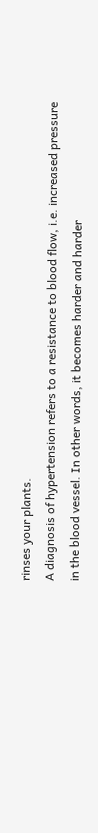rinses your plants.
A diagnosis of hypertension refers to a resistance to blood flow, i.e. increased pressure in the blood vessel. In other words, it becomes harder and harder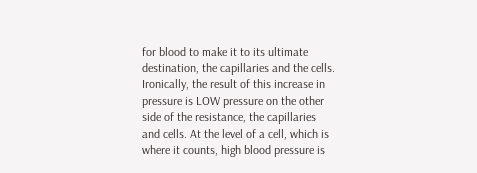for blood to make it to its ultimate destination, the capillaries and the cells. Ironically, the result of this increase in pressure is LOW pressure on the other side of the resistance, the capillaries and cells. At the level of a cell, which is where it counts, high blood pressure is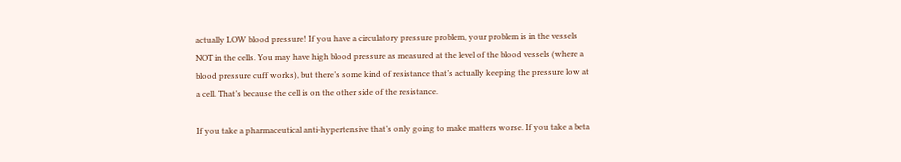actually LOW blood pressure! If you have a circulatory pressure problem, your problem is in the vessels NOT in the cells. You may have high blood pressure as measured at the level of the blood vessels (where a blood pressure cuff works), but there’s some kind of resistance that’s actually keeping the pressure low at a cell. That’s because the cell is on the other side of the resistance.

If you take a pharmaceutical anti-hypertensive that’s only going to make matters worse. If you take a beta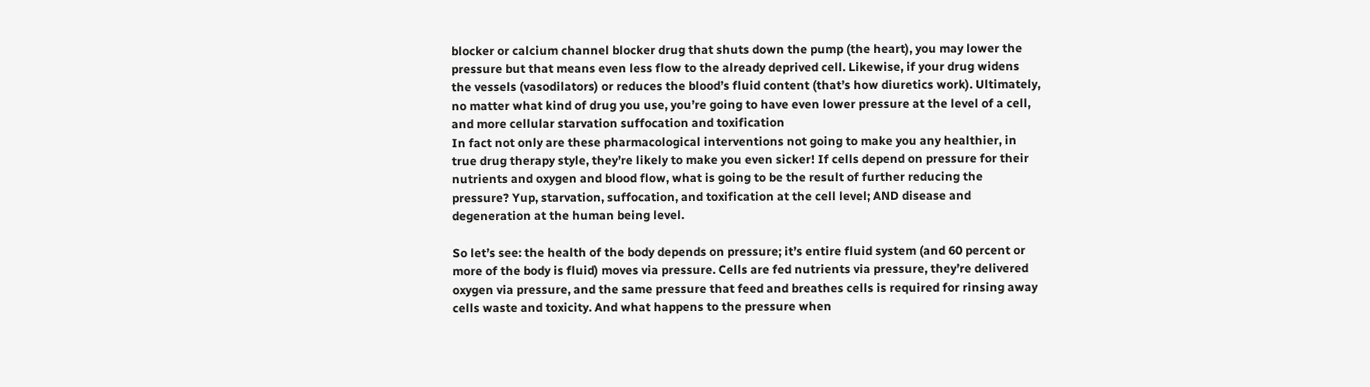blocker or calcium channel blocker drug that shuts down the pump (the heart), you may lower the pressure but that means even less flow to the already deprived cell. Likewise, if your drug widens the vessels (vasodilators) or reduces the blood’s fluid content (that’s how diuretics work). Ultimately, no matter what kind of drug you use, you’re going to have even lower pressure at the level of a cell, and more cellular starvation suffocation and toxification
In fact not only are these pharmacological interventions not going to make you any healthier, in true drug therapy style, they’re likely to make you even sicker! If cells depend on pressure for their nutrients and oxygen and blood flow, what is going to be the result of further reducing the pressure? Yup, starvation, suffocation, and toxification at the cell level; AND disease and degeneration at the human being level.

So let’s see: the health of the body depends on pressure; it’s entire fluid system (and 60 percent or more of the body is fluid) moves via pressure. Cells are fed nutrients via pressure, they’re delivered oxygen via pressure, and the same pressure that feed and breathes cells is required for rinsing away cells waste and toxicity. And what happens to the pressure when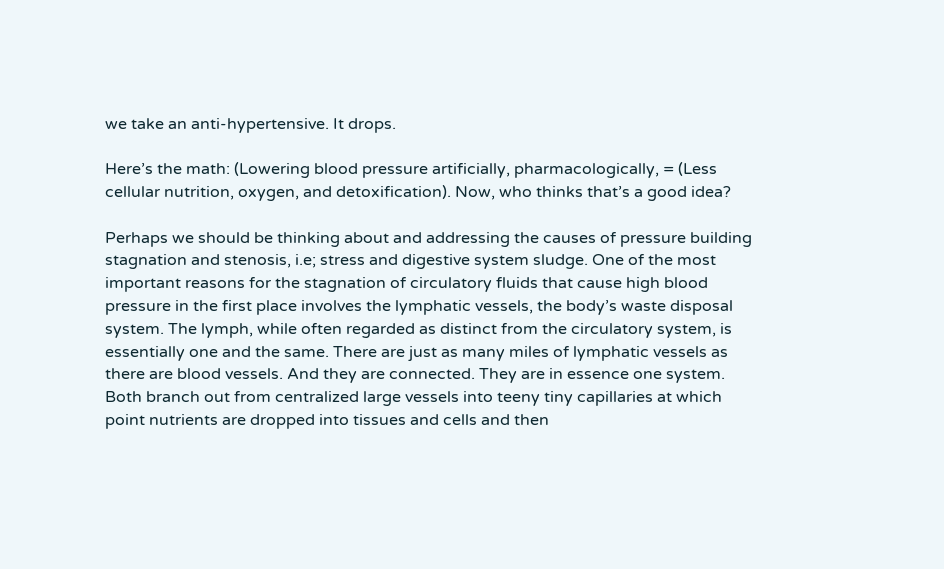we take an anti-hypertensive. It drops.

Here’s the math: (Lowering blood pressure artificially, pharmacologically, = (Less cellular nutrition, oxygen, and detoxification). Now, who thinks that’s a good idea?

Perhaps we should be thinking about and addressing the causes of pressure building stagnation and stenosis, i.e; stress and digestive system sludge. One of the most important reasons for the stagnation of circulatory fluids that cause high blood pressure in the first place involves the lymphatic vessels, the body’s waste disposal system. The lymph, while often regarded as distinct from the circulatory system, is essentially one and the same. There are just as many miles of lymphatic vessels as there are blood vessels. And they are connected. They are in essence one system. Both branch out from centralized large vessels into teeny tiny capillaries at which point nutrients are dropped into tissues and cells and then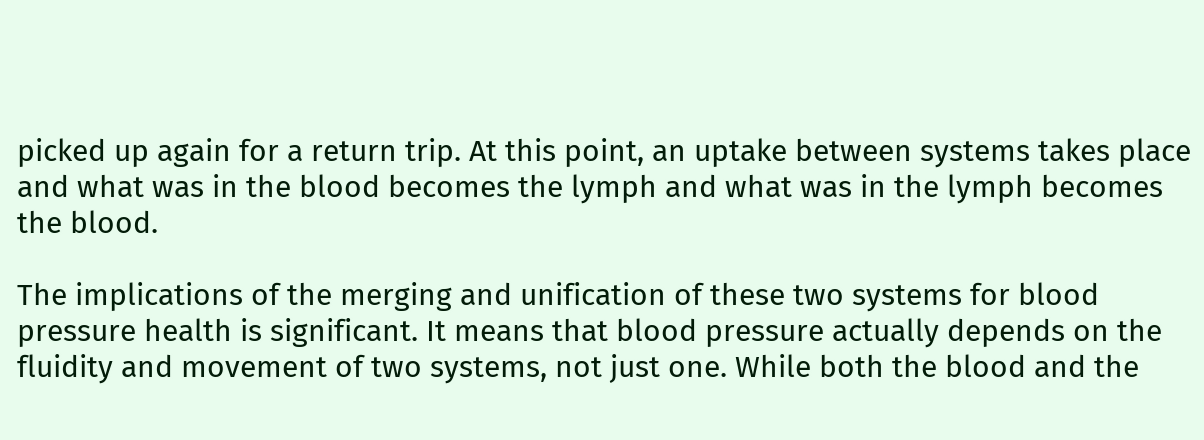picked up again for a return trip. At this point, an uptake between systems takes place and what was in the blood becomes the lymph and what was in the lymph becomes the blood.

The implications of the merging and unification of these two systems for blood pressure health is significant. It means that blood pressure actually depends on the fluidity and movement of two systems, not just one. While both the blood and the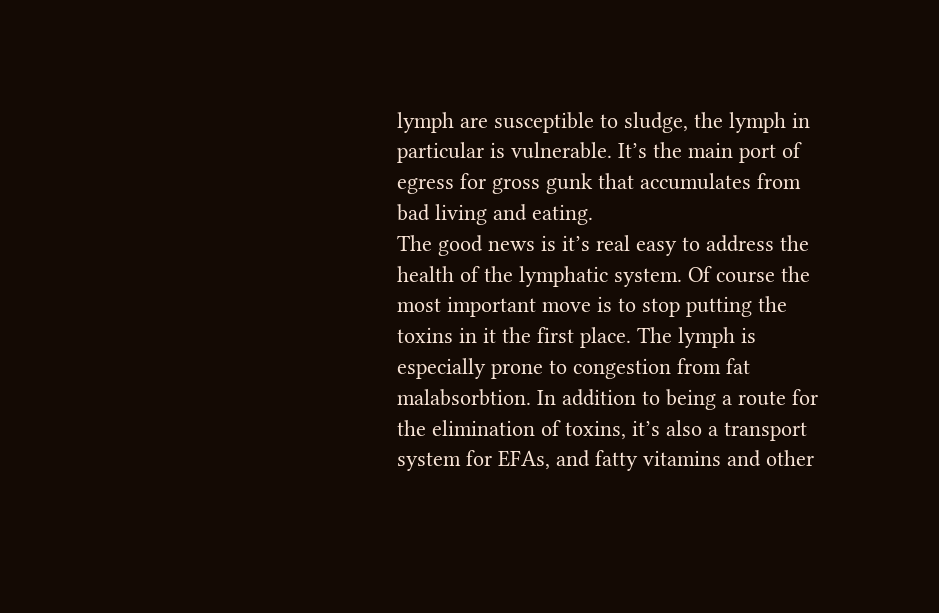lymph are susceptible to sludge, the lymph in particular is vulnerable. It’s the main port of egress for gross gunk that accumulates from bad living and eating.
The good news is it’s real easy to address the health of the lymphatic system. Of course the most important move is to stop putting the toxins in it the first place. The lymph is especially prone to congestion from fat malabsorbtion. In addition to being a route for the elimination of toxins, it’s also a transport system for EFAs, and fatty vitamins and other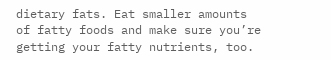dietary fats. Eat smaller amounts of fatty foods and make sure you’re getting your fatty nutrients, too.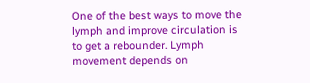One of the best ways to move the lymph and improve circulation is to get a rebounder. Lymph movement depends on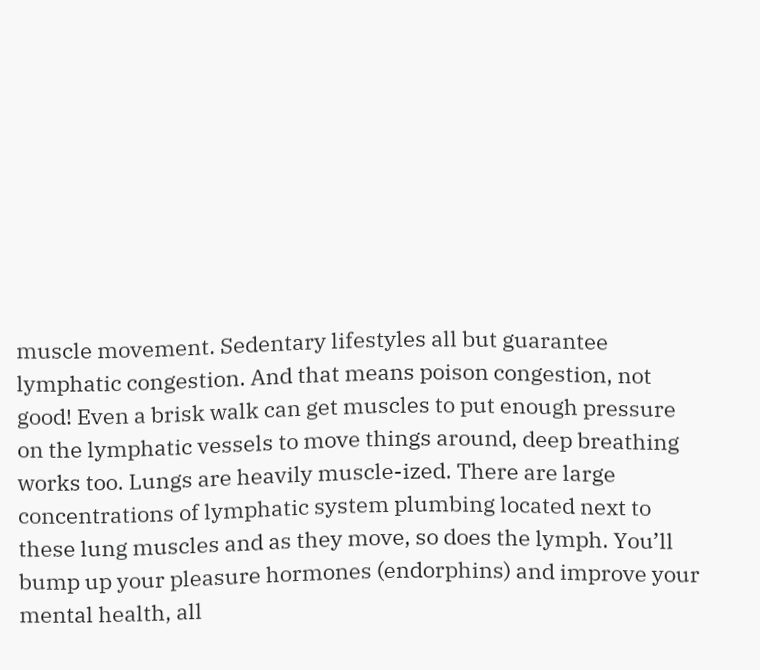muscle movement. Sedentary lifestyles all but guarantee lymphatic congestion. And that means poison congestion, not good! Even a brisk walk can get muscles to put enough pressure on the lymphatic vessels to move things around, deep breathing works too. Lungs are heavily muscle-ized. There are large concentrations of lymphatic system plumbing located next to these lung muscles and as they move, so does the lymph. You’ll bump up your pleasure hormones (endorphins) and improve your mental health, all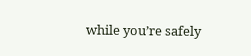while you’re safely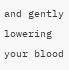and gently lowering your blood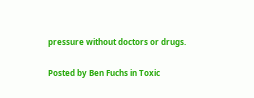pressure without doctors or drugs.

Posted by Ben Fuchs in Toxic